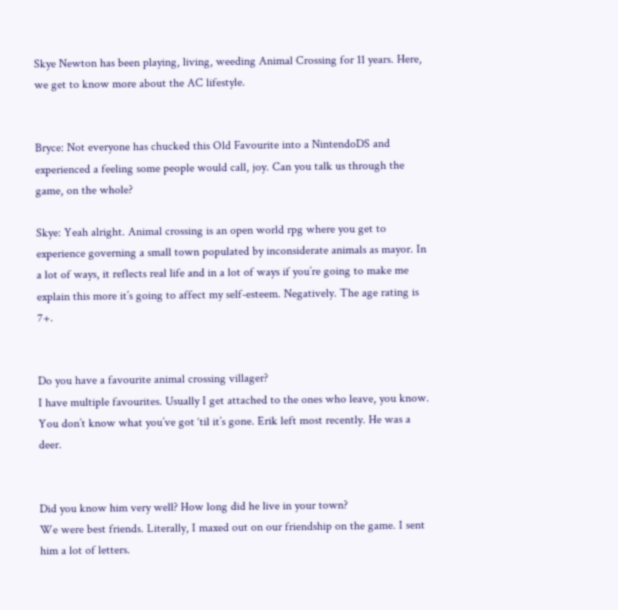Skye Newton has been playing, living, weeding Animal Crossing for 11 years. Here, we get to know more about the AC lifestyle.


Bryce: Not everyone has chucked this Old Favourite into a NintendoDS and experienced a feeling some people would call, joy. Can you talk us through the game, on the whole?

Skye: Yeah alright. Animal crossing is an open world rpg where you get to experience governing a small town populated by inconsiderate animals as mayor. In a lot of ways, it reflects real life and in a lot of ways if you’re going to make me explain this more it’s going to affect my self-esteem. Negatively. The age rating is 7+.


Do you have a favourite animal crossing villager?
I have multiple favourites. Usually I get attached to the ones who leave, you know. You don’t know what you’ve got ‘til it’s gone. Erik left most recently. He was a deer.


Did you know him very well? How long did he live in your town?
We were best friends. Literally, I maxed out on our friendship on the game. I sent him a lot of letters.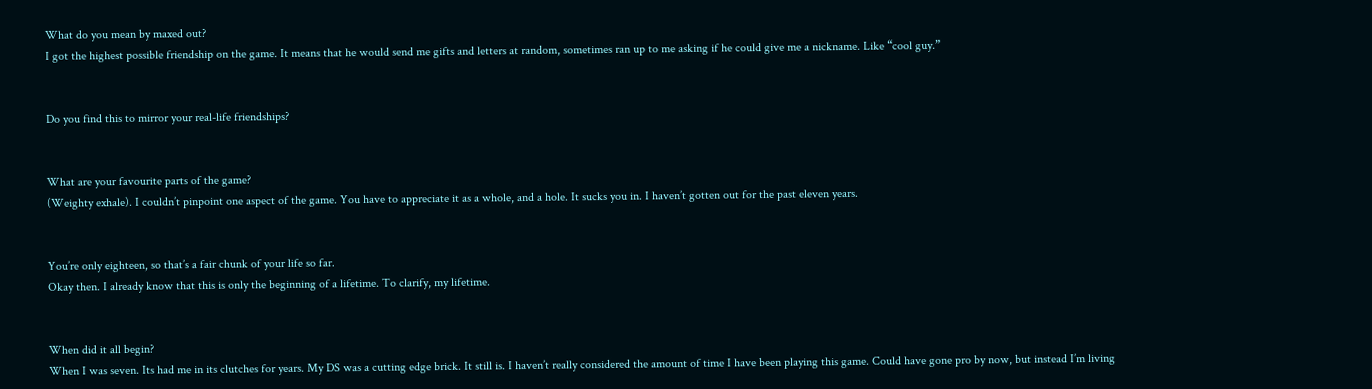What do you mean by maxed out?
I got the highest possible friendship on the game. It means that he would send me gifts and letters at random, sometimes ran up to me asking if he could give me a nickname. Like “cool guy.”


Do you find this to mirror your real-life friendships?


What are your favourite parts of the game?
(Weighty exhale). I couldn’t pinpoint one aspect of the game. You have to appreciate it as a whole, and a hole. It sucks you in. I haven’t gotten out for the past eleven years.


You’re only eighteen, so that’s a fair chunk of your life so far.
Okay then. I already know that this is only the beginning of a lifetime. To clarify, my lifetime.


When did it all begin?
When I was seven. Its had me in its clutches for years. My DS was a cutting edge brick. It still is. I haven’t really considered the amount of time I have been playing this game. Could have gone pro by now, but instead I’m living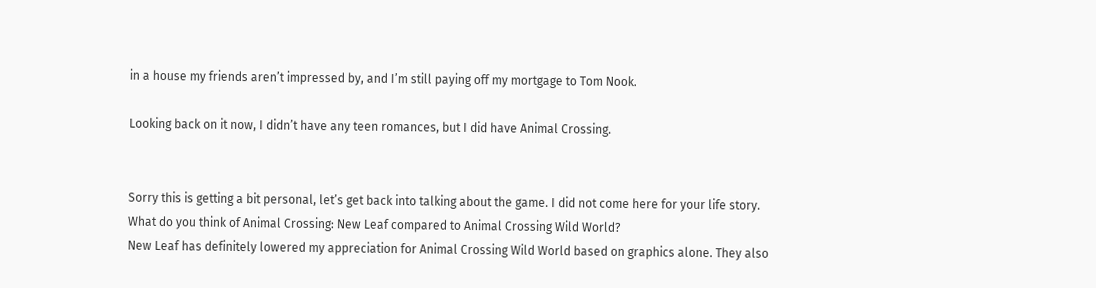in a house my friends aren’t impressed by, and I’m still paying off my mortgage to Tom Nook.

Looking back on it now, I didn’t have any teen romances, but I did have Animal Crossing.


Sorry this is getting a bit personal, let’s get back into talking about the game. I did not come here for your life story. What do you think of Animal Crossing: New Leaf compared to Animal Crossing Wild World?
New Leaf has definitely lowered my appreciation for Animal Crossing Wild World based on graphics alone. They also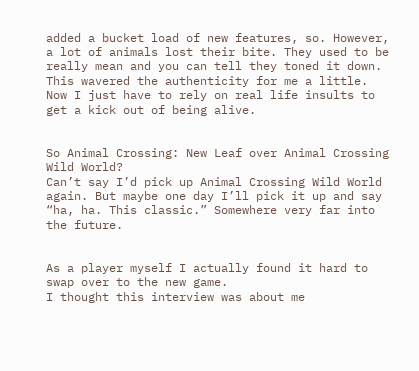added a bucket load of new features, so. However, a lot of animals lost their bite. They used to be really mean and you can tell they toned it down. This wavered the authenticity for me a little. Now I just have to rely on real life insults to get a kick out of being alive.


So Animal Crossing: New Leaf over Animal Crossing Wild World?
Can’t say I’d pick up Animal Crossing Wild World again. But maybe one day I’ll pick it up and say “ha, ha. This classic.” Somewhere very far into the future.


As a player myself I actually found it hard to swap over to the new game.
I thought this interview was about me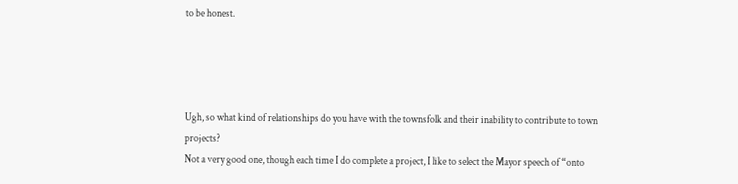to be honest.




Ugh, so what kind of relationships do you have with the townsfolk and their inability to contribute to town projects?
Not a very good one, though each time I do complete a project, I like to select the Mayor speech of “onto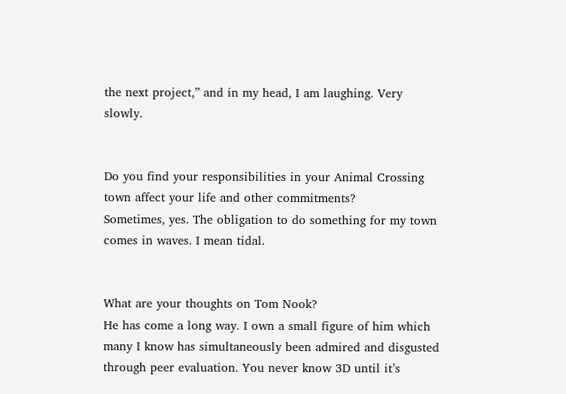the next project,” and in my head, I am laughing. Very slowly.


Do you find your responsibilities in your Animal Crossing town affect your life and other commitments?
Sometimes, yes. The obligation to do something for my town comes in waves. I mean tidal.


What are your thoughts on Tom Nook?
He has come a long way. I own a small figure of him which many I know has simultaneously been admired and disgusted through peer evaluation. You never know 3D until it’s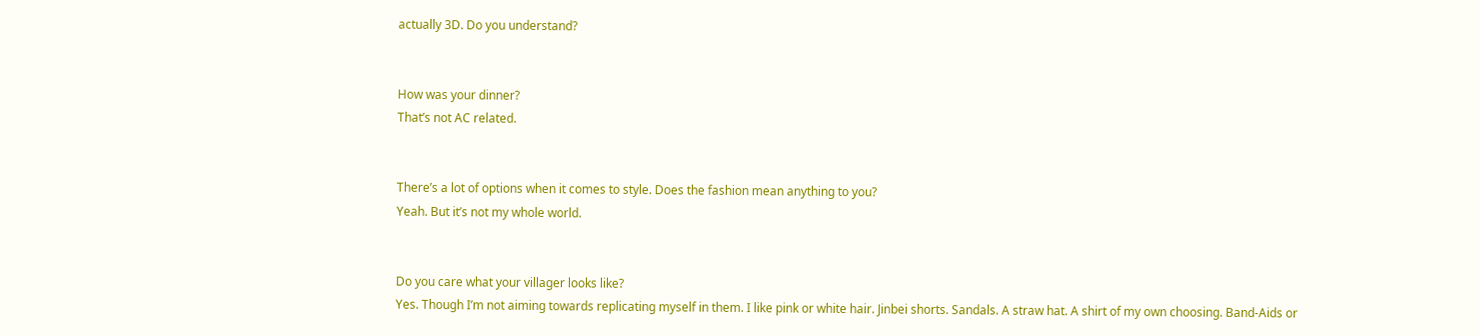actually 3D. Do you understand?


How was your dinner?
That’s not AC related.


There’s a lot of options when it comes to style. Does the fashion mean anything to you?
Yeah. But it’s not my whole world.


Do you care what your villager looks like?
Yes. Though I’m not aiming towards replicating myself in them. I like pink or white hair. Jinbei shorts. Sandals. A straw hat. A shirt of my own choosing. Band-Aids or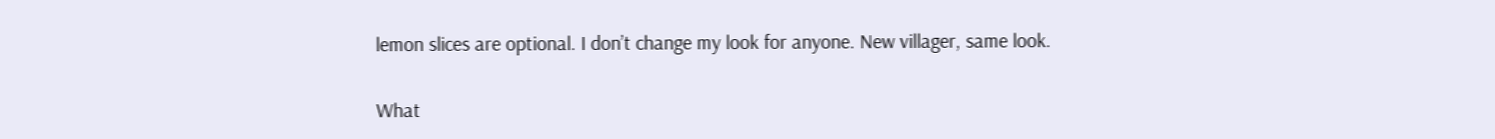lemon slices are optional. I don’t change my look for anyone. New villager, same look.


What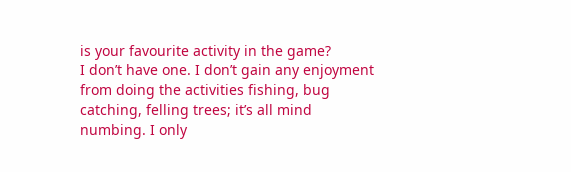is your favourite activity in the game?
I don’t have one. I don’t gain any enjoyment from doing the activities fishing, bug catching, felling trees; it’s all mind numbing. I only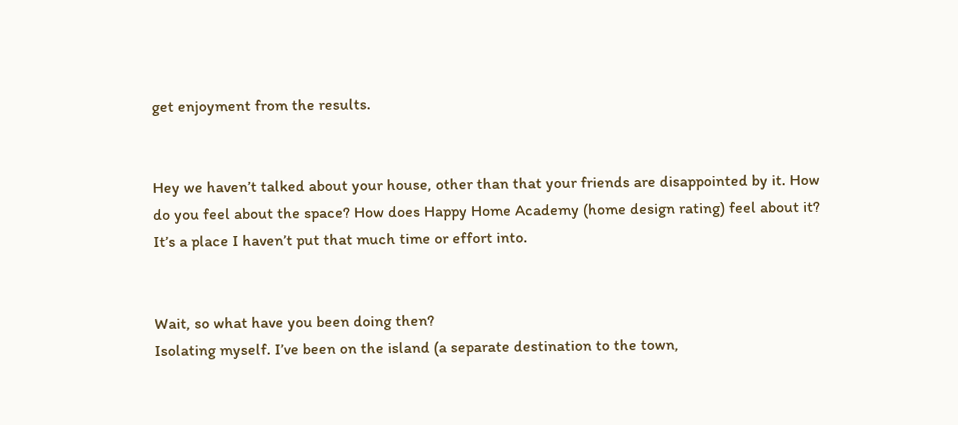get enjoyment from the results.


Hey we haven’t talked about your house, other than that your friends are disappointed by it. How do you feel about the space? How does Happy Home Academy (home design rating) feel about it?
It’s a place I haven’t put that much time or effort into.


Wait, so what have you been doing then?
Isolating myself. I’ve been on the island (a separate destination to the town,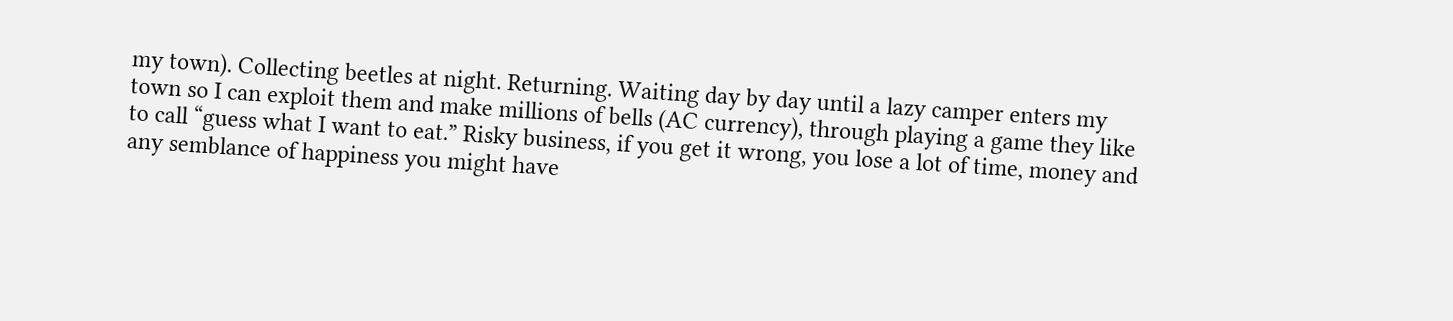my town). Collecting beetles at night. Returning. Waiting day by day until a lazy camper enters my town so I can exploit them and make millions of bells (AC currency), through playing a game they like to call “guess what I want to eat.” Risky business, if you get it wrong, you lose a lot of time, money and any semblance of happiness you might have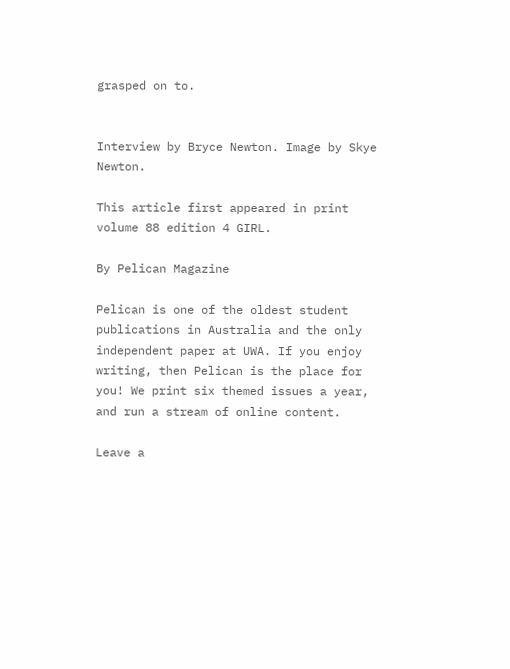grasped on to.


Interview by Bryce Newton. Image by Skye Newton.

This article first appeared in print volume 88 edition 4 GIRL.

By Pelican Magazine

Pelican is one of the oldest student publications in Australia and the only independent paper at UWA. If you enjoy writing, then Pelican is the place for you! We print six themed issues a year, and run a stream of online content.

Leave a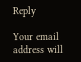Reply

Your email address will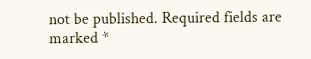not be published. Required fields are marked *